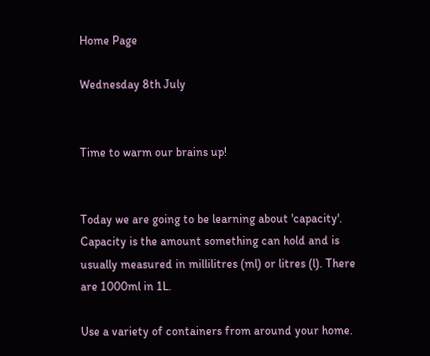Home Page

Wednesday 8th July


Time to warm our brains up!


Today we are going to be learning about 'capacity'. Capacity is the amount something can hold and is usually measured in millilitres (ml) or litres (l). There are 1000ml in 1L.

Use a variety of containers from around your home.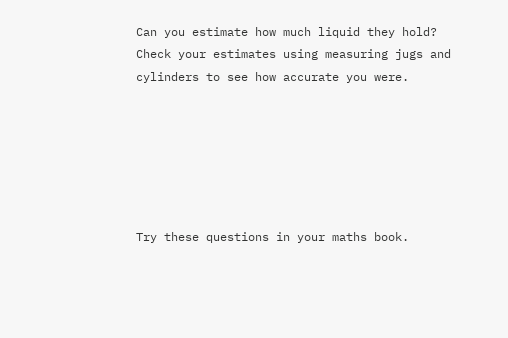Can you estimate how much liquid they hold? Check your estimates using measuring jugs and cylinders to see how accurate you were.






Try these questions in your maths book.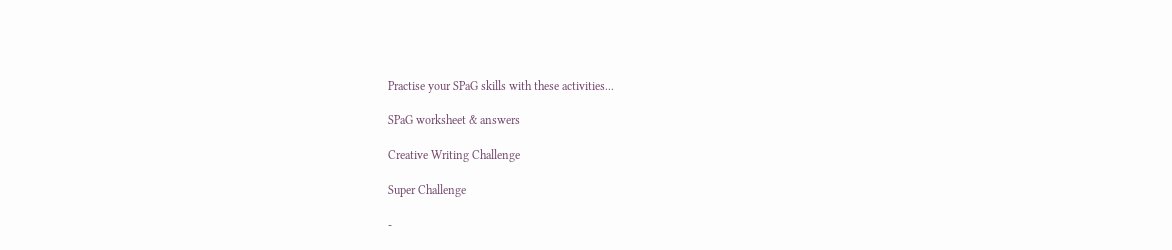Practise your SPaG skills with these activities...

SPaG worksheet & answers

Creative Writing Challenge

Super Challenge

-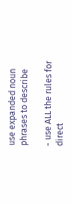use expanded noun phrases to describe

- use ALL the rules for direct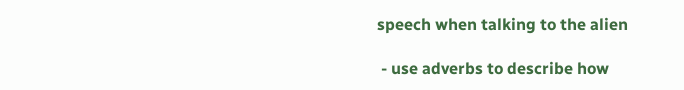speech when talking to the alien

 - use adverbs to describe how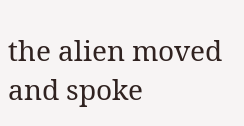the alien moved and spoke